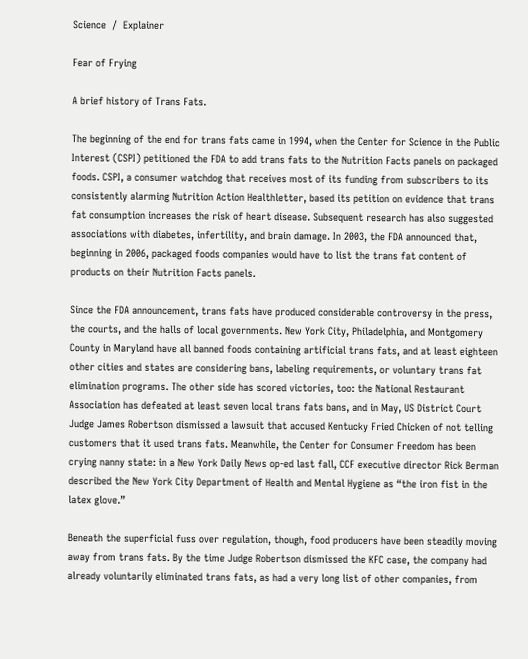Science  /  Explainer

Fear of Frying

A brief history of Trans Fats.

The beginning of the end for trans fats came in 1994, when the Center for Science in the Public Interest (CSPI) petitioned the FDA to add trans fats to the Nutrition Facts panels on packaged foods. CSPI, a consumer watchdog that receives most of its funding from subscribers to its consistently alarming Nutrition Action Healthletter, based its petition on evidence that trans fat consumption increases the risk of heart disease. Subsequent research has also suggested associations with diabetes, infertility, and brain damage. In 2003, the FDA announced that, beginning in 2006, packaged foods companies would have to list the trans fat content of products on their Nutrition Facts panels.

Since the FDA announcement, trans fats have produced considerable controversy in the press, the courts, and the halls of local governments. New York City, Philadelphia, and Montgomery County in Maryland have all banned foods containing artificial trans fats, and at least eighteen other cities and states are considering bans, labeling requirements, or voluntary trans fat elimination programs. The other side has scored victories, too: the National Restaurant Association has defeated at least seven local trans fats bans, and in May, US District Court Judge James Robertson dismissed a lawsuit that accused Kentucky Fried Chicken of not telling customers that it used trans fats. Meanwhile, the Center for Consumer Freedom has been crying nanny state: in a New York Daily News op-ed last fall, CCF executive director Rick Berman described the New York City Department of Health and Mental Hygiene as “the iron fist in the latex glove.”

Beneath the superficial fuss over regulation, though, food producers have been steadily moving away from trans fats. By the time Judge Robertson dismissed the KFC case, the company had already voluntarily eliminated trans fats, as had a very long list of other companies, from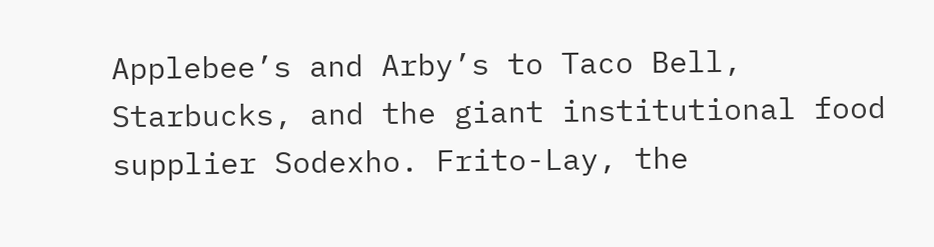Applebee’s and Arby’s to Taco Bell, Starbucks, and the giant institutional food supplier Sodexho. Frito-Lay, the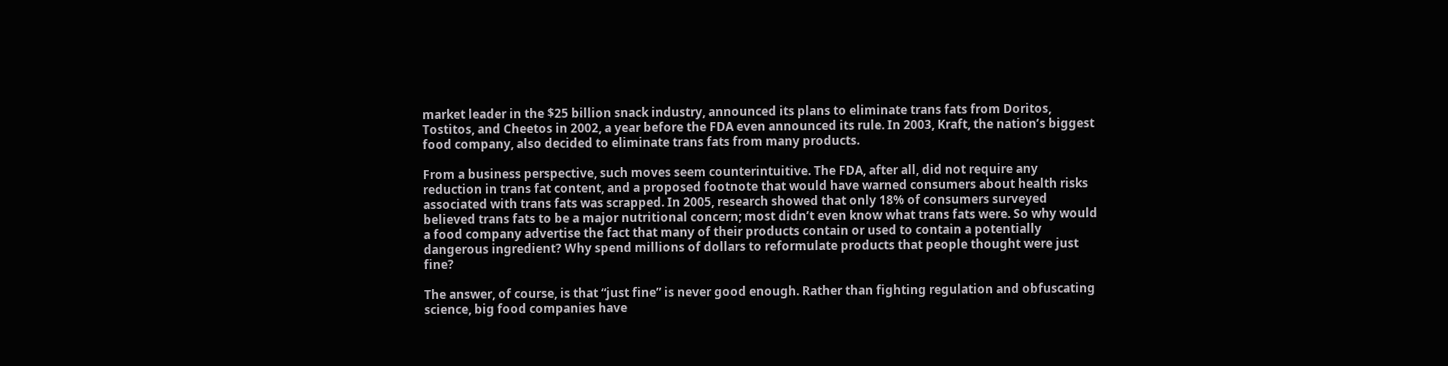market leader in the $25 billion snack industry, announced its plans to eliminate trans fats from Doritos, Tostitos, and Cheetos in 2002, a year before the FDA even announced its rule. In 2003, Kraft, the nation’s biggest food company, also decided to eliminate trans fats from many products.

From a business perspective, such moves seem counterintuitive. The FDA, after all, did not require any reduction in trans fat content, and a proposed footnote that would have warned consumers about health risks associated with trans fats was scrapped. In 2005, research showed that only 18% of consumers surveyed believed trans fats to be a major nutritional concern; most didn’t even know what trans fats were. So why would a food company advertise the fact that many of their products contain or used to contain a potentially dangerous ingredient? Why spend millions of dollars to reformulate products that people thought were just fine?

The answer, of course, is that “just fine” is never good enough. Rather than fighting regulation and obfuscating science, big food companies have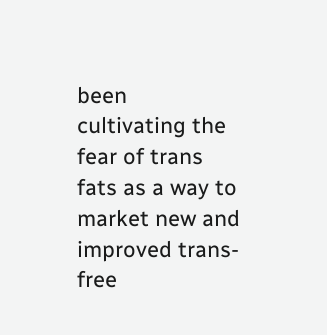been cultivating the fear of trans fats as a way to market new and improved trans-free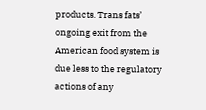products. Trans fats’ ongoing exit from the American food system is due less to the regulatory actions of any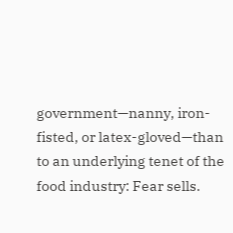government—nanny, iron-fisted, or latex-gloved—than to an underlying tenet of the food industry: Fear sells.